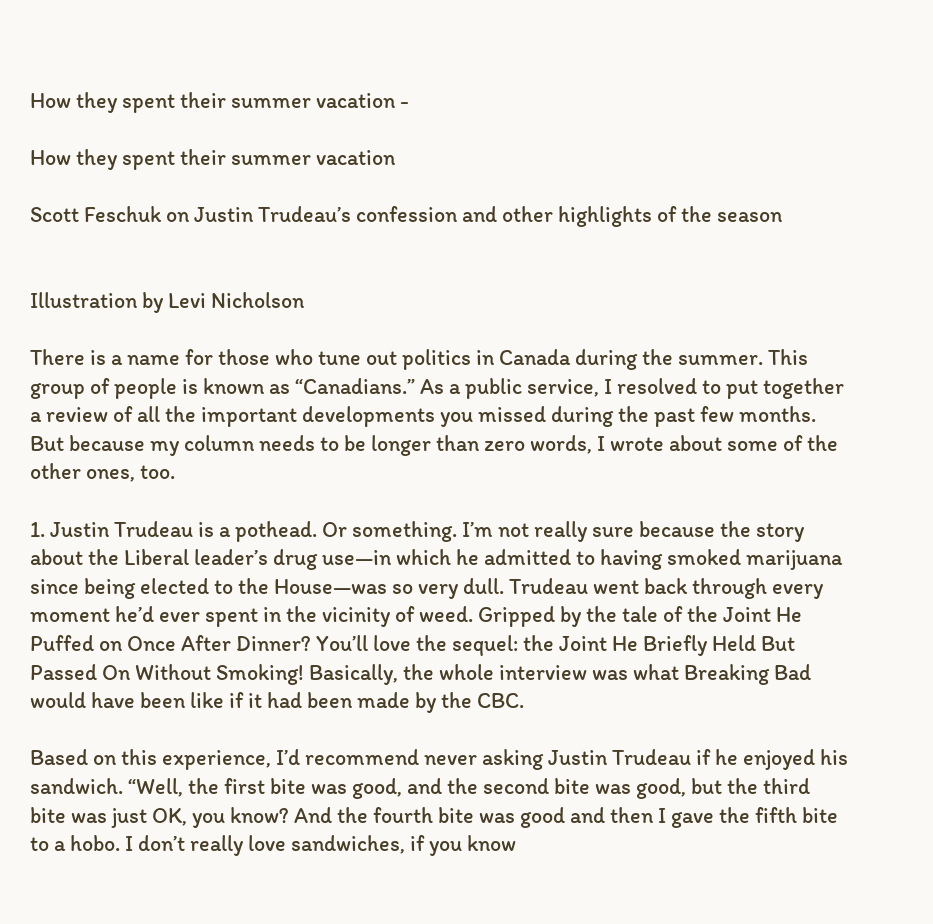How they spent their summer vacation -

How they spent their summer vacation

Scott Feschuk on Justin Trudeau’s confession and other highlights of the season


Illustration by Levi Nicholson

There is a name for those who tune out politics in Canada during the summer. This group of people is known as “Canadians.” As a public service, I resolved to put together a review of all the important developments you missed during the past few months. But because my column needs to be longer than zero words, I wrote about some of the other ones, too.

1. Justin Trudeau is a pothead. Or something. I’m not really sure because the story about the Liberal leader’s drug use—in which he admitted to having smoked marijuana since being elected to the House—was so very dull. Trudeau went back through every moment he’d ever spent in the vicinity of weed. Gripped by the tale of the Joint He Puffed on Once After Dinner? You’ll love the sequel: the Joint He Briefly Held But Passed On Without Smoking! Basically, the whole interview was what Breaking Bad would have been like if it had been made by the CBC.

Based on this experience, I’d recommend never asking Justin Trudeau if he enjoyed his sandwich. “Well, the first bite was good, and the second bite was good, but the third bite was just OK, you know? And the fourth bite was good and then I gave the fifth bite to a hobo. I don’t really love sandwiches, if you know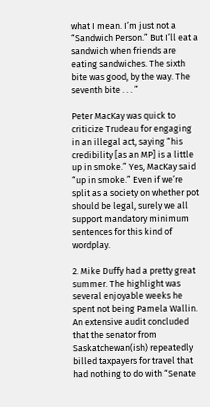what I mean. I’m just not a “Sandwich Person.” But I’ll eat a sandwich when friends are eating sandwiches. The sixth bite was good, by the way. The seventh bite . . . ”

Peter MacKay was quick to criticize Trudeau for engaging in an illegal act, saying “his credibility [as an MP] is a little up in smoke.” Yes, MacKay said “up in smoke.” Even if we’re split as a society on whether pot should be legal, surely we all support mandatory minimum sentences for this kind of wordplay.

2. Mike Duffy had a pretty great summer. The highlight was several enjoyable weeks he spent not being Pamela Wallin. An extensive audit concluded that the senator from Saskatchewan(ish) repeatedly billed taxpayers for travel that had nothing to do with “Senate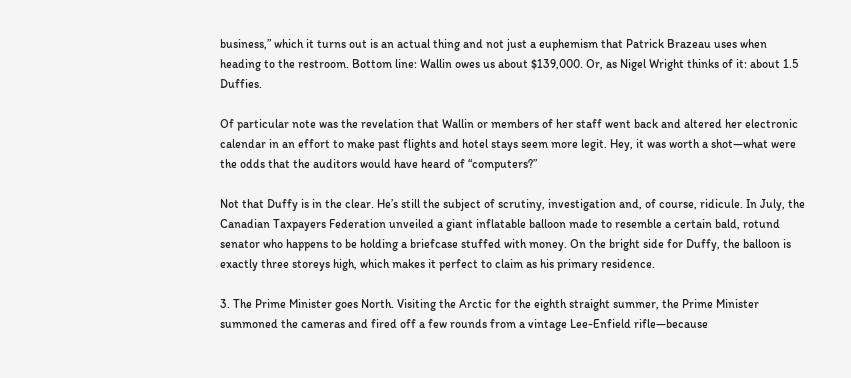business,” which it turns out is an actual thing and not just a euphemism that Patrick Brazeau uses when heading to the restroom. Bottom line: Wallin owes us about $139,000. Or, as Nigel Wright thinks of it: about 1.5 Duffies.

Of particular note was the revelation that Wallin or members of her staff went back and altered her electronic calendar in an effort to make past flights and hotel stays seem more legit. Hey, it was worth a shot—what were the odds that the auditors would have heard of “computers?”

Not that Duffy is in the clear. He’s still the subject of scrutiny, investigation and, of course, ridicule. In July, the Canadian Taxpayers Federation unveiled a giant inflatable balloon made to resemble a certain bald, rotund senator who happens to be holding a briefcase stuffed with money. On the bright side for Duffy, the balloon is exactly three storeys high, which makes it perfect to claim as his primary residence.

3. The Prime Minister goes North. Visiting the Arctic for the eighth straight summer, the Prime Minister summoned the cameras and fired off a few rounds from a vintage Lee-Enfield rifle—because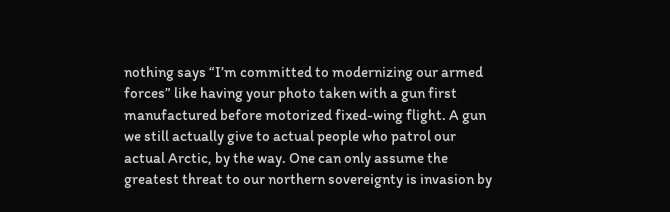nothing says “I’m committed to modernizing our armed forces” like having your photo taken with a gun first manufactured before motorized fixed-wing flight. A gun we still actually give to actual people who patrol our actual Arctic, by the way. One can only assume the greatest threat to our northern sovereignty is invasion by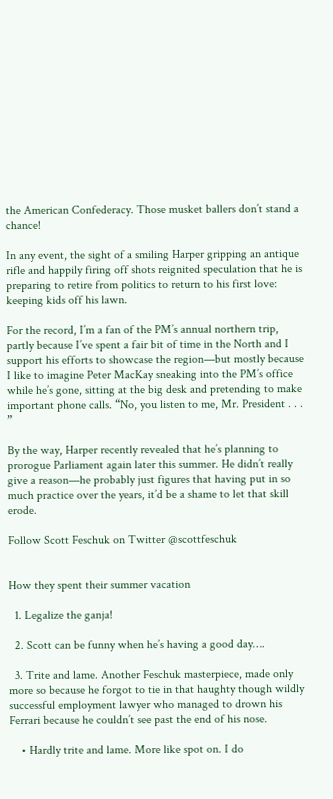the American Confederacy. Those musket ballers don’t stand a chance!

In any event, the sight of a smiling Harper gripping an antique rifle and happily firing off shots reignited speculation that he is preparing to retire from politics to return to his first love: keeping kids off his lawn.

For the record, I’m a fan of the PM’s annual northern trip, partly because I’ve spent a fair bit of time in the North and I support his efforts to showcase the region—but mostly because I like to imagine Peter MacKay sneaking into the PM’s office while he’s gone, sitting at the big desk and pretending to make important phone calls. “No, you listen to me, Mr. President . . . ”

By the way, Harper recently revealed that he’s planning to prorogue Parliament again later this summer. He didn’t really give a reason—he probably just figures that having put in so much practice over the years, it’d be a shame to let that skill erode.

Follow Scott Feschuk on Twitter @scottfeschuk


How they spent their summer vacation

  1. Legalize the ganja!

  2. Scott can be funny when he’s having a good day….

  3. Trite and lame. Another Feschuk masterpiece, made only more so because he forgot to tie in that haughty though wildly successful employment lawyer who managed to drown his Ferrari because he couldn’t see past the end of his nose.

    • Hardly trite and lame. More like spot on. I do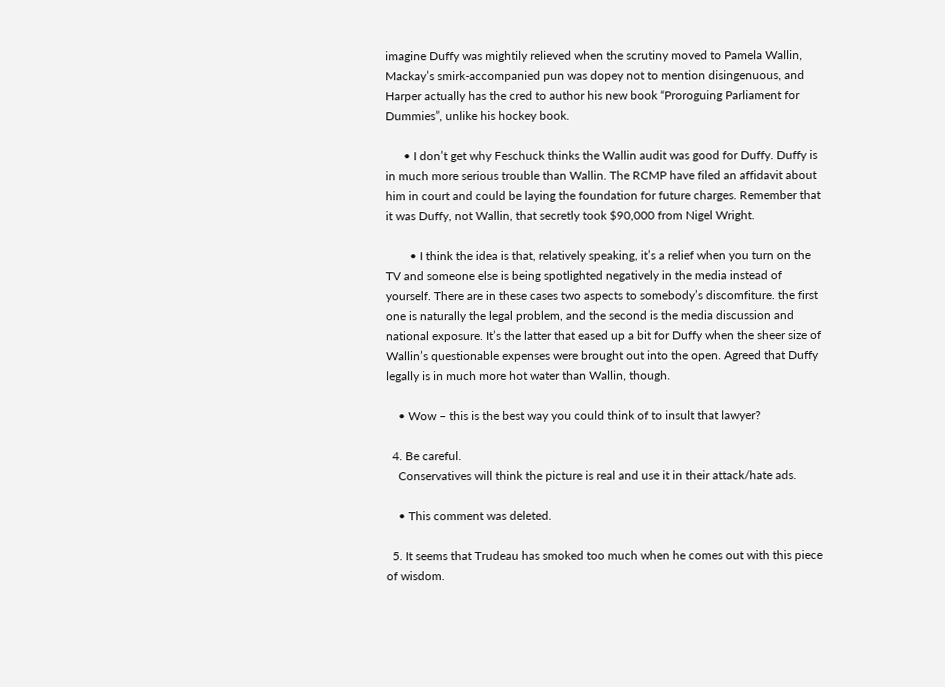imagine Duffy was mightily relieved when the scrutiny moved to Pamela Wallin, Mackay’s smirk-accompanied pun was dopey not to mention disingenuous, and Harper actually has the cred to author his new book “Proroguing Parliament for Dummies”, unlike his hockey book.

      • I don’t get why Feschuck thinks the Wallin audit was good for Duffy. Duffy is in much more serious trouble than Wallin. The RCMP have filed an affidavit about him in court and could be laying the foundation for future charges. Remember that it was Duffy, not Wallin, that secretly took $90,000 from Nigel Wright.

        • I think the idea is that, relatively speaking, it’s a relief when you turn on the TV and someone else is being spotlighted negatively in the media instead of yourself. There are in these cases two aspects to somebody’s discomfiture. the first one is naturally the legal problem, and the second is the media discussion and national exposure. It’s the latter that eased up a bit for Duffy when the sheer size of Wallin’s questionable expenses were brought out into the open. Agreed that Duffy legally is in much more hot water than Wallin, though.

    • Wow – this is the best way you could think of to insult that lawyer?

  4. Be careful.
    Conservatives will think the picture is real and use it in their attack/hate ads.

    • This comment was deleted.

  5. It seems that Trudeau has smoked too much when he comes out with this piece of wisdom.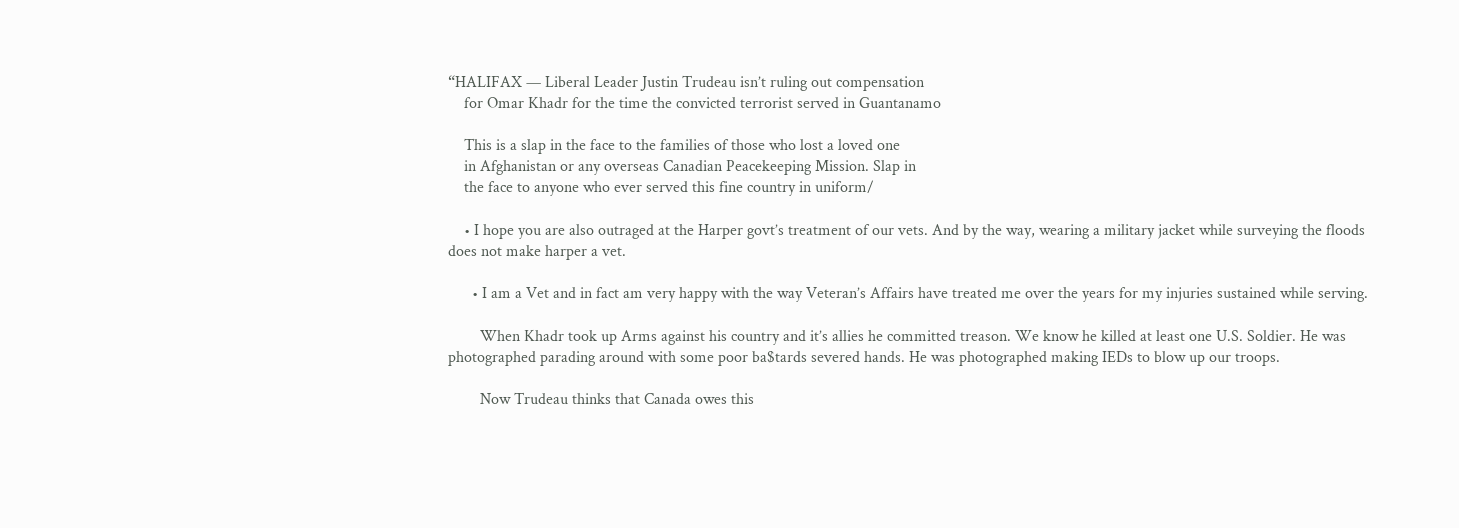“HALIFAX — Liberal Leader Justin Trudeau isn’t ruling out compensation
    for Omar Khadr for the time the convicted terrorist served in Guantanamo

    This is a slap in the face to the families of those who lost a loved one
    in Afghanistan or any overseas Canadian Peacekeeping Mission. Slap in
    the face to anyone who ever served this fine country in uniform/

    • I hope you are also outraged at the Harper govt’s treatment of our vets. And by the way, wearing a military jacket while surveying the floods does not make harper a vet.

      • I am a Vet and in fact am very happy with the way Veteran’s Affairs have treated me over the years for my injuries sustained while serving.

        When Khadr took up Arms against his country and it’s allies he committed treason. We know he killed at least one U.S. Soldier. He was photographed parading around with some poor ba$tards severed hands. He was photographed making IEDs to blow up our troops.

        Now Trudeau thinks that Canada owes this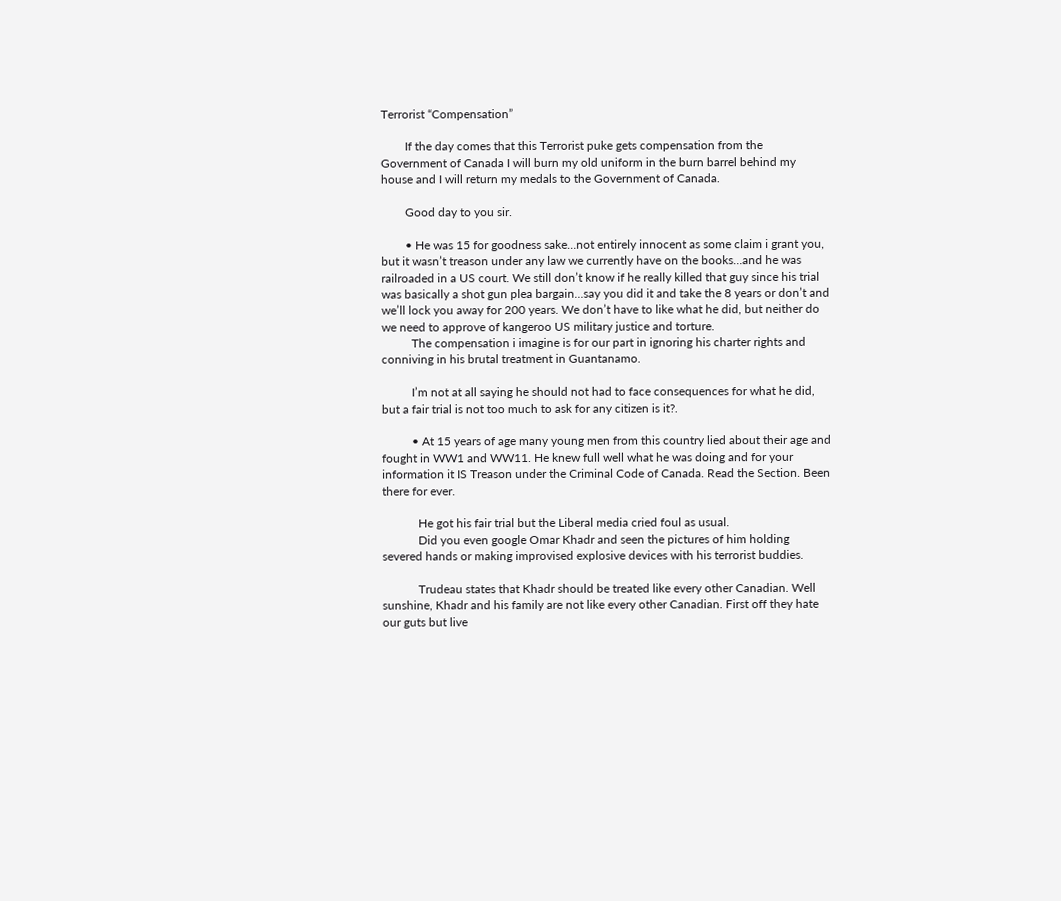Terrorist “Compensation”

        If the day comes that this Terrorist puke gets compensation from the Government of Canada I will burn my old uniform in the burn barrel behind my house and I will return my medals to the Government of Canada.

        Good day to you sir.

        • He was 15 for goodness sake…not entirely innocent as some claim i grant you, but it wasn’t treason under any law we currently have on the books…and he was railroaded in a US court. We still don’t know if he really killed that guy since his trial was basically a shot gun plea bargain…say you did it and take the 8 years or don’t and we’ll lock you away for 200 years. We don’t have to like what he did, but neither do we need to approve of kangeroo US military justice and torture.
          The compensation i imagine is for our part in ignoring his charter rights and conniving in his brutal treatment in Guantanamo.

          I’m not at all saying he should not had to face consequences for what he did, but a fair trial is not too much to ask for any citizen is it?.

          • At 15 years of age many young men from this country lied about their age and fought in WW1 and WW11. He knew full well what he was doing and for your information it IS Treason under the Criminal Code of Canada. Read the Section. Been there for ever.

            He got his fair trial but the Liberal media cried foul as usual.
            Did you even google Omar Khadr and seen the pictures of him holding severed hands or making improvised explosive devices with his terrorist buddies.

            Trudeau states that Khadr should be treated like every other Canadian. Well sunshine, Khadr and his family are not like every other Canadian. First off they hate our guts but live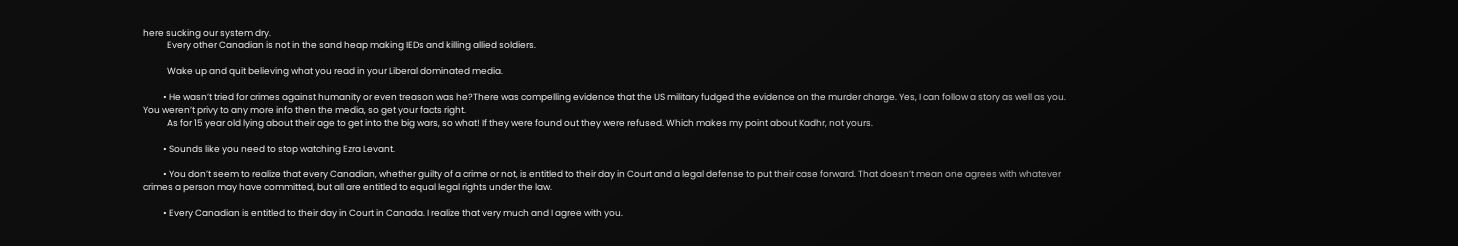here sucking our system dry.
            Every other Canadian is not in the sand heap making IEDs and killing allied soldiers.

            Wake up and quit believing what you read in your Liberal dominated media.

          • He wasn’t tried for crimes against humanity or even treason was he?There was compelling evidence that the US military fudged the evidence on the murder charge. Yes, I can follow a story as well as you. You weren’t privy to any more info then the media, so get your facts right.
            As for 15 year old lying about their age to get into the big wars, so what! If they were found out they were refused. Which makes my point about Kadhr, not yours.

          • Sounds like you need to stop watching Ezra Levant.

          • You don’t seem to realize that every Canadian, whether guilty of a crime or not, is entitled to their day in Court and a legal defense to put their case forward. That doesn’t mean one agrees with whatever crimes a person may have committed, but all are entitled to equal legal rights under the law.

          • Every Canadian is entitled to their day in Court in Canada. I realize that very much and I agree with you.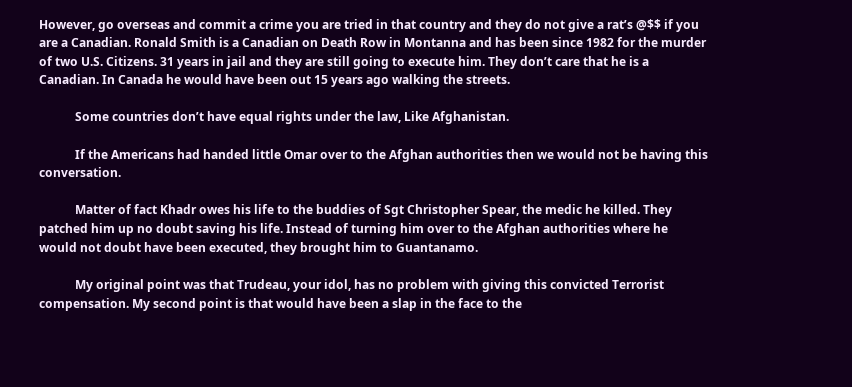However, go overseas and commit a crime you are tried in that country and they do not give a rat’s @$$ if you are a Canadian. Ronald Smith is a Canadian on Death Row in Montanna and has been since 1982 for the murder of two U.S. Citizens. 31 years in jail and they are still going to execute him. They don’t care that he is a Canadian. In Canada he would have been out 15 years ago walking the streets.

            Some countries don’t have equal rights under the law, Like Afghanistan.

            If the Americans had handed little Omar over to the Afghan authorities then we would not be having this conversation.

            Matter of fact Khadr owes his life to the buddies of Sgt Christopher Spear, the medic he killed. They patched him up no doubt saving his life. Instead of turning him over to the Afghan authorities where he would not doubt have been executed, they brought him to Guantanamo.

            My original point was that Trudeau, your idol, has no problem with giving this convicted Terrorist compensation. My second point is that would have been a slap in the face to the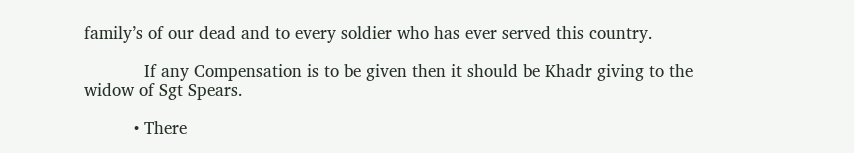family’s of our dead and to every soldier who has ever served this country.

            If any Compensation is to be given then it should be Khadr giving to the widow of Sgt Spears.

          • There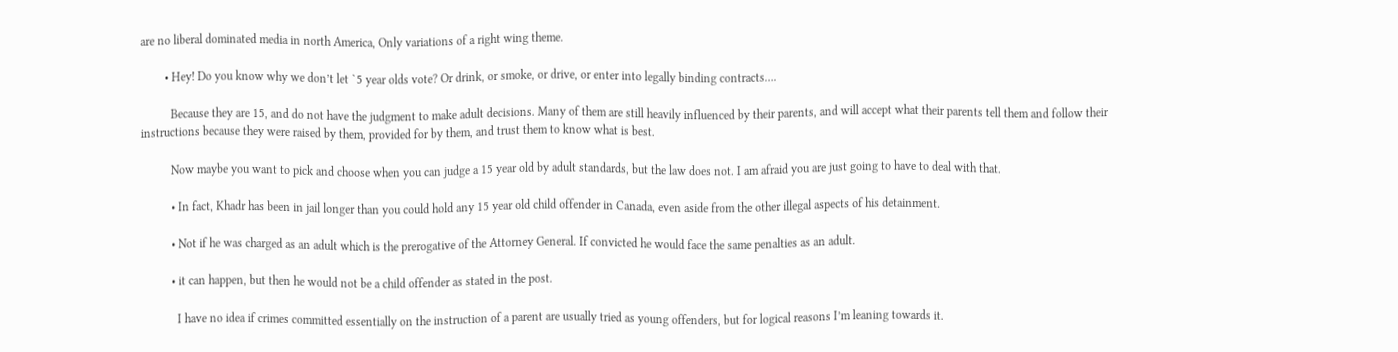are no liberal dominated media in north America, Only variations of a right wing theme.

        • Hey! Do you know why we don’t let `5 year olds vote? Or drink, or smoke, or drive, or enter into legally binding contracts….

          Because they are 15, and do not have the judgment to make adult decisions. Many of them are still heavily influenced by their parents, and will accept what their parents tell them and follow their instructions because they were raised by them, provided for by them, and trust them to know what is best.

          Now maybe you want to pick and choose when you can judge a 15 year old by adult standards, but the law does not. I am afraid you are just going to have to deal with that.

          • In fact, Khadr has been in jail longer than you could hold any 15 year old child offender in Canada, even aside from the other illegal aspects of his detainment.

          • Not if he was charged as an adult which is the prerogative of the Attorney General. If convicted he would face the same penalties as an adult.

          • it can happen, but then he would not be a child offender as stated in the post.

            I have no idea if crimes committed essentially on the instruction of a parent are usually tried as young offenders, but for logical reasons I’m leaning towards it.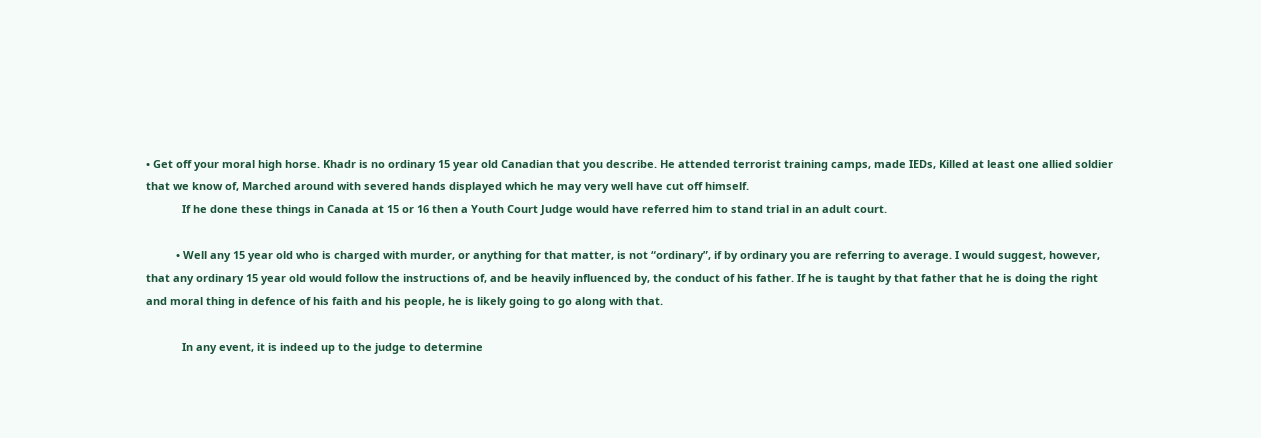• Get off your moral high horse. Khadr is no ordinary 15 year old Canadian that you describe. He attended terrorist training camps, made IEDs, Killed at least one allied soldier that we know of, Marched around with severed hands displayed which he may very well have cut off himself.
            If he done these things in Canada at 15 or 16 then a Youth Court Judge would have referred him to stand trial in an adult court.

          • Well any 15 year old who is charged with murder, or anything for that matter, is not “ordinary”, if by ordinary you are referring to average. I would suggest, however, that any ordinary 15 year old would follow the instructions of, and be heavily influenced by, the conduct of his father. If he is taught by that father that he is doing the right and moral thing in defence of his faith and his people, he is likely going to go along with that.

            In any event, it is indeed up to the judge to determine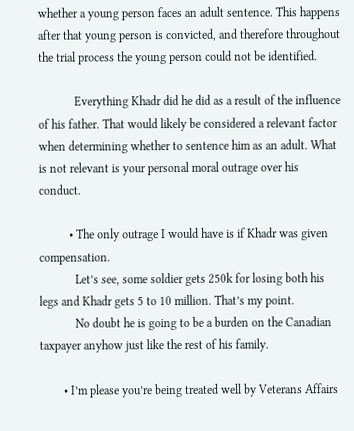whether a young person faces an adult sentence. This happens after that young person is convicted, and therefore throughout the trial process the young person could not be identified.

            Everything Khadr did he did as a result of the influence of his father. That would likely be considered a relevant factor when determining whether to sentence him as an adult. What is not relevant is your personal moral outrage over his conduct.

          • The only outrage I would have is if Khadr was given compensation.
            Let’s see, some soldier gets 250k for losing both his legs and Khadr gets 5 to 10 million. That’s my point.
            No doubt he is going to be a burden on the Canadian taxpayer anyhow just like the rest of his family.

        • I’m please you’re being treated well by Veterans Affairs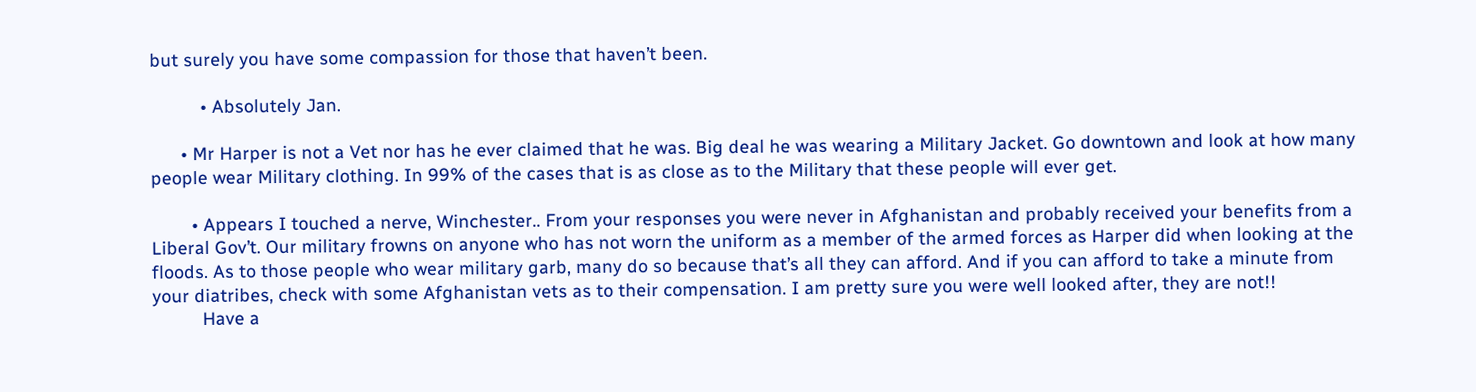but surely you have some compassion for those that haven’t been.

          • Absolutely Jan.

      • Mr Harper is not a Vet nor has he ever claimed that he was. Big deal he was wearing a Military Jacket. Go downtown and look at how many people wear Military clothing. In 99% of the cases that is as close as to the Military that these people will ever get.

        • Appears I touched a nerve, Winchester.. From your responses you were never in Afghanistan and probably received your benefits from a Liberal Gov’t. Our military frowns on anyone who has not worn the uniform as a member of the armed forces as Harper did when looking at the floods. As to those people who wear military garb, many do so because that’s all they can afford. And if you can afford to take a minute from your diatribes, check with some Afghanistan vets as to their compensation. I am pretty sure you were well looked after, they are not!!
          Have a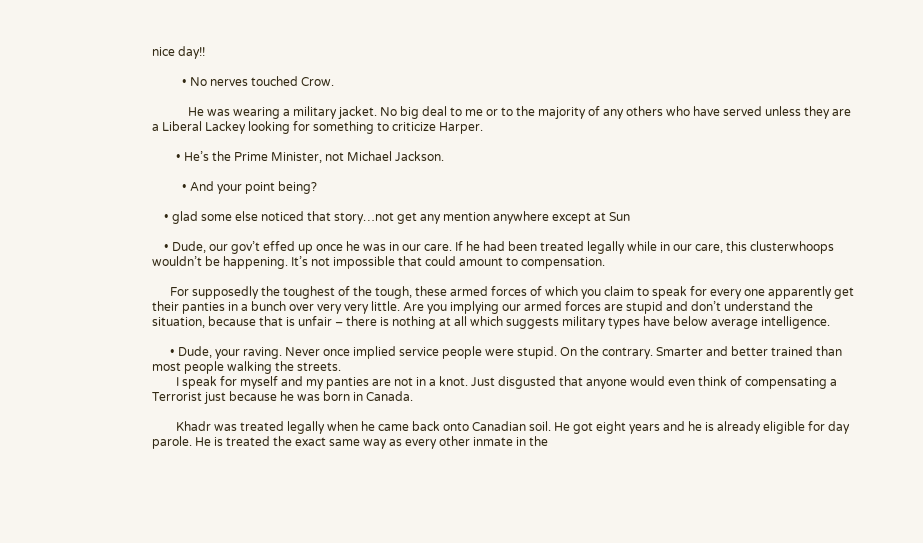nice day!!

          • No nerves touched Crow.

            He was wearing a military jacket. No big deal to me or to the majority of any others who have served unless they are a Liberal Lackey looking for something to criticize Harper.

        • He’s the Prime Minister, not Michael Jackson.

          • And your point being?

    • glad some else noticed that story…not get any mention anywhere except at Sun

    • Dude, our gov’t effed up once he was in our care. If he had been treated legally while in our care, this clusterwhoops wouldn’t be happening. It’s not impossible that could amount to compensation.

      For supposedly the toughest of the tough, these armed forces of which you claim to speak for every one apparently get their panties in a bunch over very very little. Are you implying our armed forces are stupid and don’t understand the situation, because that is unfair – there is nothing at all which suggests military types have below average intelligence.

      • Dude, your raving. Never once implied service people were stupid. On the contrary. Smarter and better trained than most people walking the streets.
        I speak for myself and my panties are not in a knot. Just disgusted that anyone would even think of compensating a Terrorist just because he was born in Canada.

        Khadr was treated legally when he came back onto Canadian soil. He got eight years and he is already eligible for day parole. He is treated the exact same way as every other inmate in the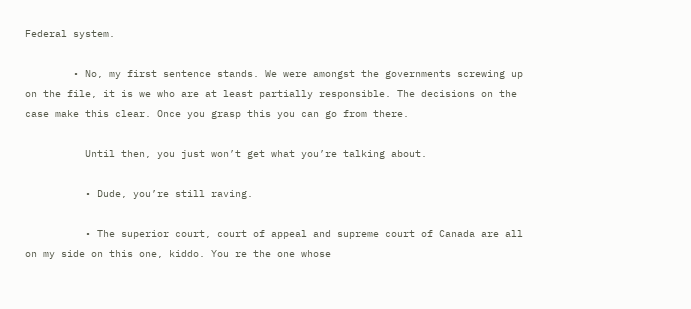Federal system.

        • No, my first sentence stands. We were amongst the governments screwing up on the file, it is we who are at least partially responsible. The decisions on the case make this clear. Once you grasp this you can go from there.

          Until then, you just won’t get what you’re talking about.

          • Dude, you’re still raving.

          • The superior court, court of appeal and supreme court of Canada are all on my side on this one, kiddo. You re the one whose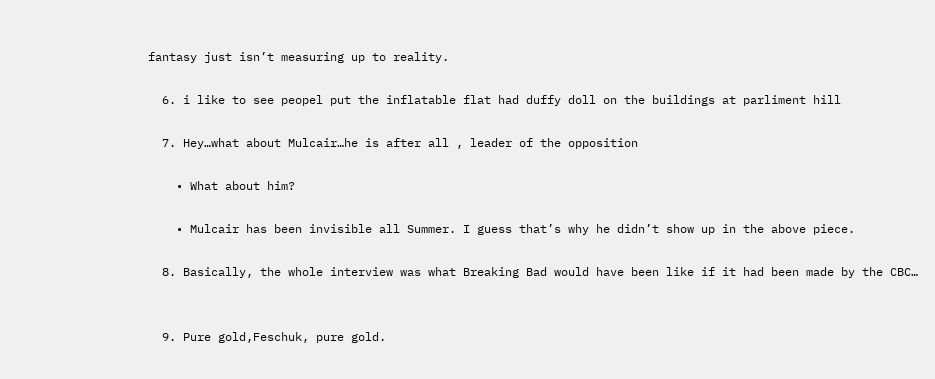fantasy just isn’t measuring up to reality.

  6. i like to see peopel put the inflatable flat had duffy doll on the buildings at parliment hill

  7. Hey…what about Mulcair…he is after all , leader of the opposition

    • What about him?

    • Mulcair has been invisible all Summer. I guess that’s why he didn’t show up in the above piece.

  8. Basically, the whole interview was what Breaking Bad would have been like if it had been made by the CBC…


  9. Pure gold,Feschuk, pure gold.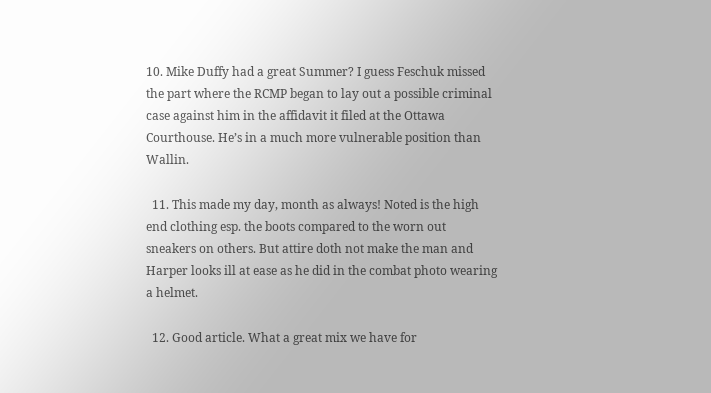10. Mike Duffy had a great Summer? I guess Feschuk missed the part where the RCMP began to lay out a possible criminal case against him in the affidavit it filed at the Ottawa Courthouse. He’s in a much more vulnerable position than Wallin.

  11. This made my day, month as always! Noted is the high end clothing esp. the boots compared to the worn out sneakers on others. But attire doth not make the man and Harper looks ill at ease as he did in the combat photo wearing a helmet.

  12. Good article. What a great mix we have for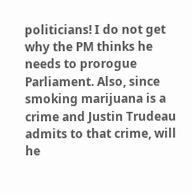politicians! I do not get why the PM thinks he needs to prorogue Parliament. Also, since smoking marijuana is a crime and Justin Trudeau admits to that crime, will he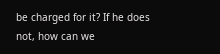be charged for it? If he does not, how can we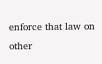enforce that law on other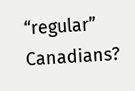“regular” Canadians?